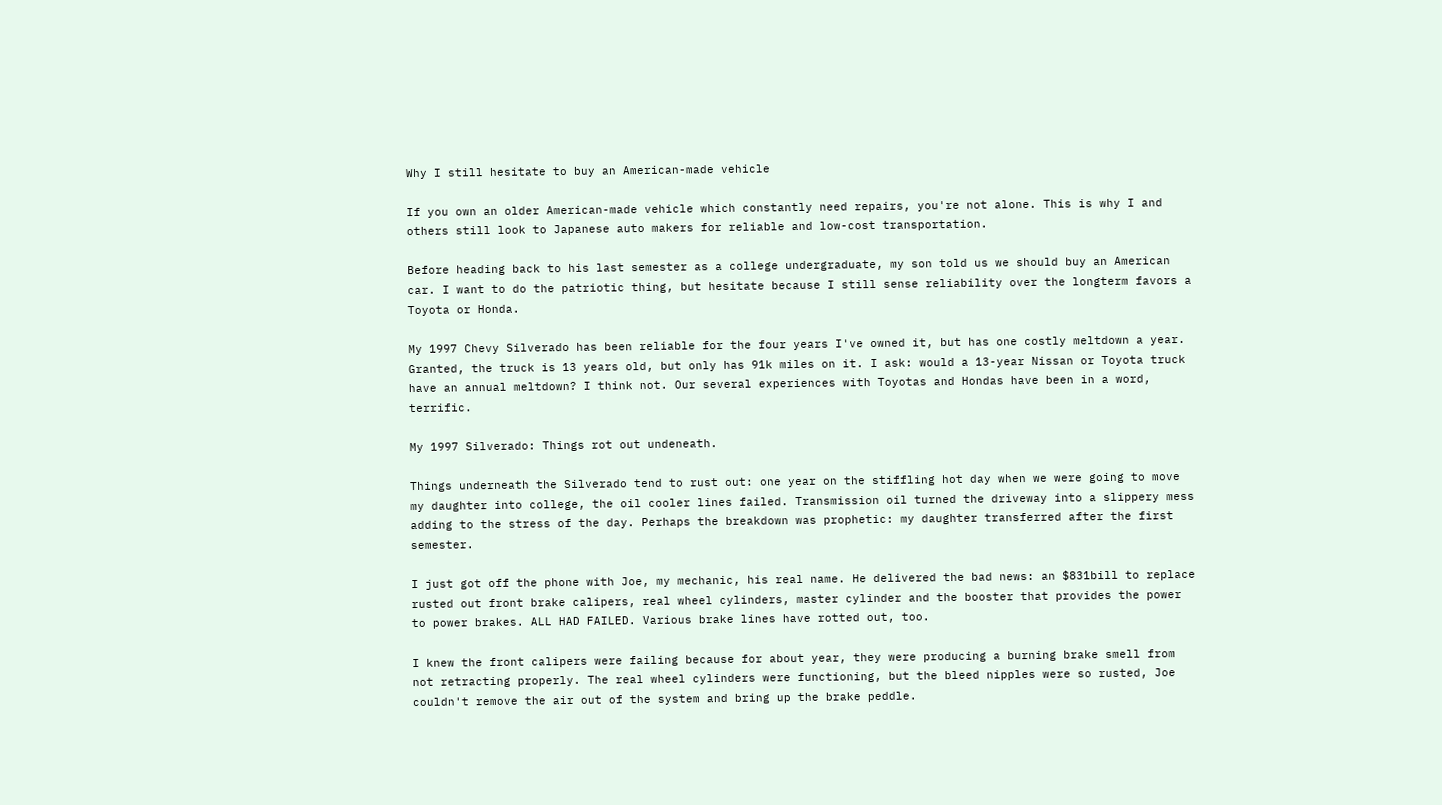Why I still hesitate to buy an American-made vehicle

If you own an older American-made vehicle which constantly need repairs, you're not alone. This is why I and others still look to Japanese auto makers for reliable and low-cost transportation.

Before heading back to his last semester as a college undergraduate, my son told us we should buy an American car. I want to do the patriotic thing, but hesitate because I still sense reliability over the longterm favors a Toyota or Honda.

My 1997 Chevy Silverado has been reliable for the four years I've owned it, but has one costly meltdown a year. Granted, the truck is 13 years old, but only has 91k miles on it. I ask: would a 13-year Nissan or Toyota truck have an annual meltdown? I think not. Our several experiences with Toyotas and Hondas have been in a word, terrific.

My 1997 Silverado: Things rot out undeneath.

Things underneath the Silverado tend to rust out: one year on the stiffling hot day when we were going to move my daughter into college, the oil cooler lines failed. Transmission oil turned the driveway into a slippery mess adding to the stress of the day. Perhaps the breakdown was prophetic: my daughter transferred after the first semester.

I just got off the phone with Joe, my mechanic, his real name. He delivered the bad news: an $831bill to replace rusted out front brake calipers, real wheel cylinders, master cylinder and the booster that provides the power to power brakes. ALL HAD FAILED. Various brake lines have rotted out, too.

I knew the front calipers were failing because for about year, they were producing a burning brake smell from not retracting properly. The real wheel cylinders were functioning, but the bleed nipples were so rusted, Joe couldn't remove the air out of the system and bring up the brake peddle.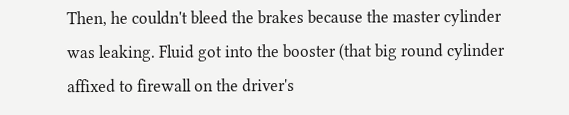Then, he couldn't bleed the brakes because the master cylinder was leaking. Fluid got into the booster (that big round cylinder affixed to firewall on the driver's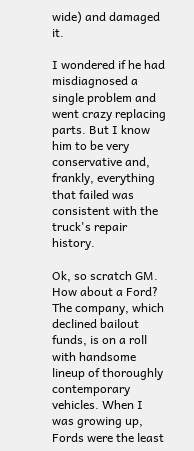wide) and damaged it.

I wondered if he had misdiagnosed a single problem and went crazy replacing parts. But I know him to be very conservative and, frankly, everything that failed was consistent with the truck's repair history.

Ok, so scratch GM. How about a Ford? The company, which declined bailout funds, is on a roll with handsome lineup of thoroughly contemporary vehicles. When I was growing up, Fords were the least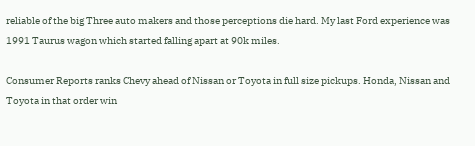reliable of the big Three auto makers and those perceptions die hard. My last Ford experience was 1991 Taurus wagon which started falling apart at 90k miles.

Consumer Reports ranks Chevy ahead of Nissan or Toyota in full size pickups. Honda, Nissan and Toyota in that order win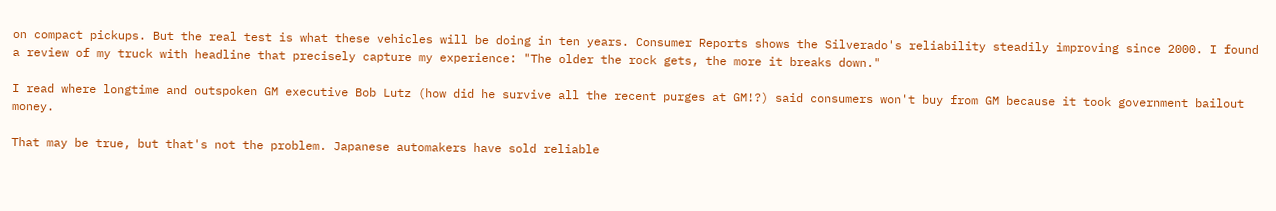on compact pickups. But the real test is what these vehicles will be doing in ten years. Consumer Reports shows the Silverado's reliability steadily improving since 2000. I found a review of my truck with headline that precisely capture my experience: "The older the rock gets, the more it breaks down."

I read where longtime and outspoken GM executive Bob Lutz (how did he survive all the recent purges at GM!?) said consumers won't buy from GM because it took government bailout money.

That may be true, but that's not the problem. Japanese automakers have sold reliable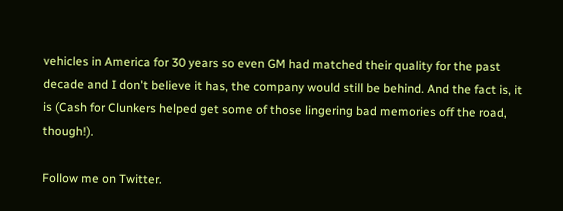vehicles in America for 30 years so even GM had matched their quality for the past decade and I don't believe it has, the company would still be behind. And the fact is, it is (Cash for Clunkers helped get some of those lingering bad memories off the road, though!).

Follow me on Twitter.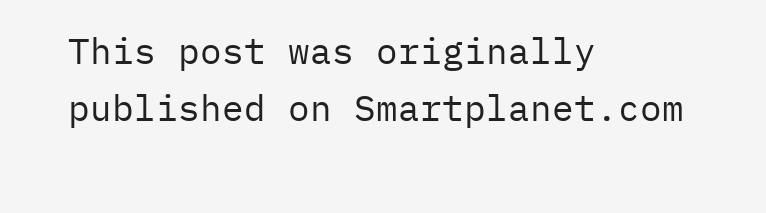This post was originally published on Smartplanet.com